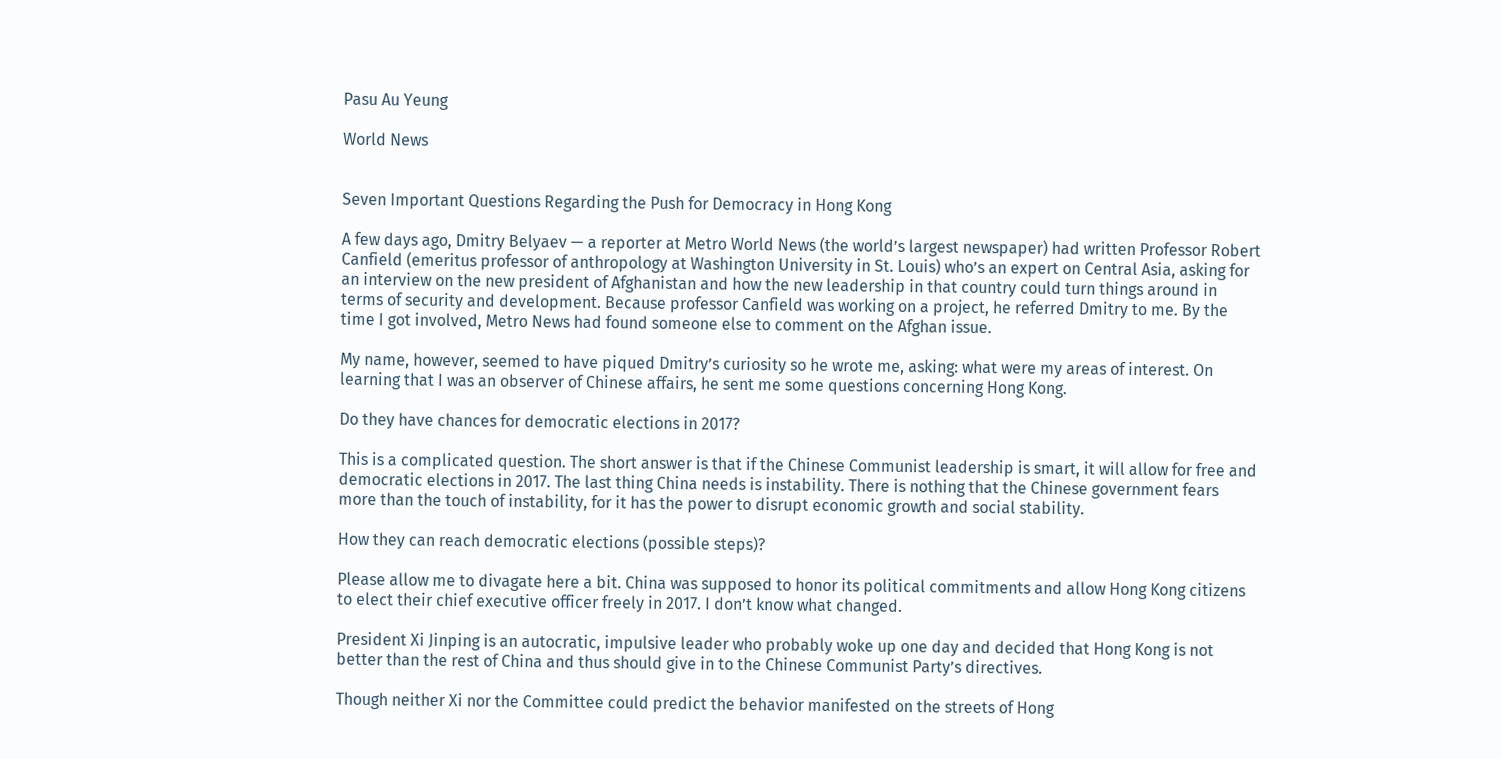Pasu Au Yeung

World News


Seven Important Questions Regarding the Push for Democracy in Hong Kong

A few days ago, Dmitry Belyaev — a reporter at Metro World News (the world’s largest newspaper) had written Professor Robert Canfield (emeritus professor of anthropology at Washington University in St. Louis) who’s an expert on Central Asia, asking for an interview on the new president of Afghanistan and how the new leadership in that country could turn things around in terms of security and development. Because professor Canfield was working on a project, he referred Dmitry to me. By the time I got involved, Metro News had found someone else to comment on the Afghan issue.

My name, however, seemed to have piqued Dmitry’s curiosity so he wrote me, asking: what were my areas of interest. On learning that I was an observer of Chinese affairs, he sent me some questions concerning Hong Kong.

Do they have chances for democratic elections in 2017?

This is a complicated question. The short answer is that if the Chinese Communist leadership is smart, it will allow for free and democratic elections in 2017. The last thing China needs is instability. There is nothing that the Chinese government fears more than the touch of instability, for it has the power to disrupt economic growth and social stability.

How they can reach democratic elections (possible steps)?

Please allow me to divagate here a bit. China was supposed to honor its political commitments and allow Hong Kong citizens to elect their chief executive officer freely in 2017. I don’t know what changed.

President Xi Jinping is an autocratic, impulsive leader who probably woke up one day and decided that Hong Kong is not better than the rest of China and thus should give in to the Chinese Communist Party’s directives.

Though neither Xi nor the Committee could predict the behavior manifested on the streets of Hong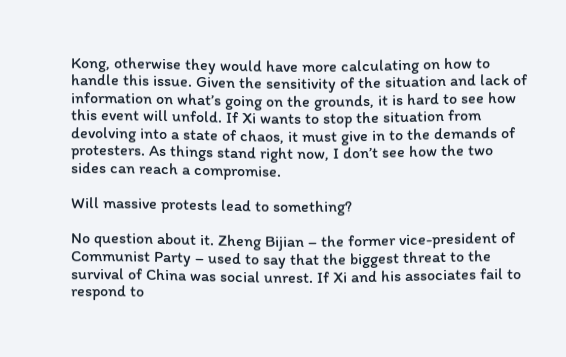Kong, otherwise they would have more calculating on how to handle this issue. Given the sensitivity of the situation and lack of information on what’s going on the grounds, it is hard to see how this event will unfold. If Xi wants to stop the situation from devolving into a state of chaos, it must give in to the demands of protesters. As things stand right now, I don’t see how the two sides can reach a compromise.

Will massive protests lead to something?

No question about it. Zheng Bijian – the former vice-president of Communist Party – used to say that the biggest threat to the survival of China was social unrest. If Xi and his associates fail to respond to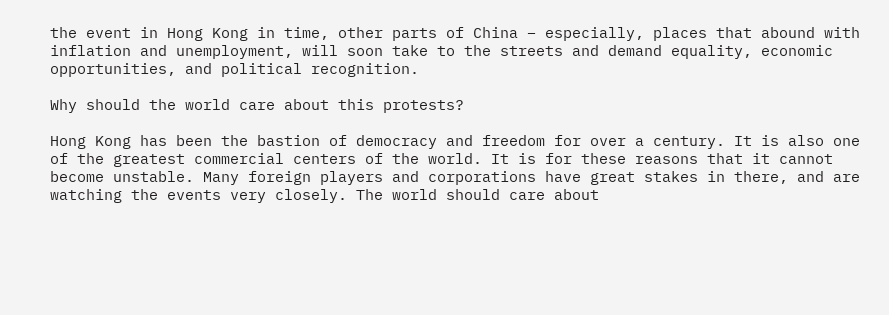the event in Hong Kong in time, other parts of China – especially, places that abound with inflation and unemployment, will soon take to the streets and demand equality, economic opportunities, and political recognition.

Why should the world care about this protests?

Hong Kong has been the bastion of democracy and freedom for over a century. It is also one of the greatest commercial centers of the world. It is for these reasons that it cannot become unstable. Many foreign players and corporations have great stakes in there, and are watching the events very closely. The world should care about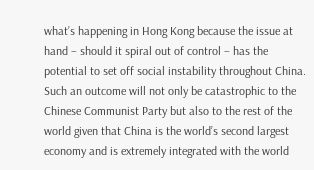what’s happening in Hong Kong because the issue at hand – should it spiral out of control – has the potential to set off social instability throughout China. Such an outcome will not only be catastrophic to the Chinese Communist Party but also to the rest of the world given that China is the world’s second largest economy and is extremely integrated with the world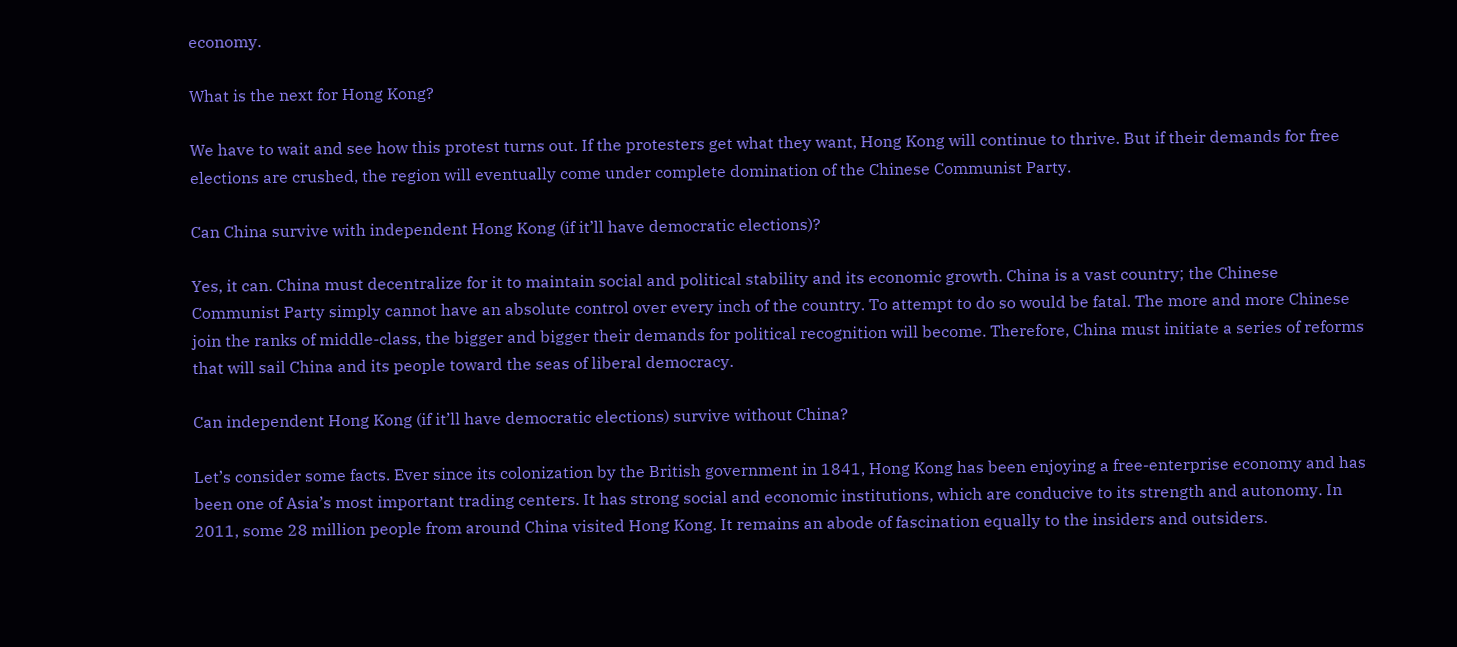economy.

What is the next for Hong Kong?

We have to wait and see how this protest turns out. If the protesters get what they want, Hong Kong will continue to thrive. But if their demands for free elections are crushed, the region will eventually come under complete domination of the Chinese Communist Party.

Can China survive with independent Hong Kong (if it’ll have democratic elections)?

Yes, it can. China must decentralize for it to maintain social and political stability and its economic growth. China is a vast country; the Chinese Communist Party simply cannot have an absolute control over every inch of the country. To attempt to do so would be fatal. The more and more Chinese join the ranks of middle-class, the bigger and bigger their demands for political recognition will become. Therefore, China must initiate a series of reforms that will sail China and its people toward the seas of liberal democracy.

Can independent Hong Kong (if it’ll have democratic elections) survive without China?

Let’s consider some facts. Ever since its colonization by the British government in 1841, Hong Kong has been enjoying a free-enterprise economy and has been one of Asia’s most important trading centers. It has strong social and economic institutions, which are conducive to its strength and autonomy. In 2011, some 28 million people from around China visited Hong Kong. It remains an abode of fascination equally to the insiders and outsiders.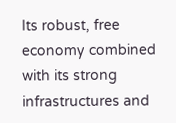Its robust, free economy combined with its strong infrastructures and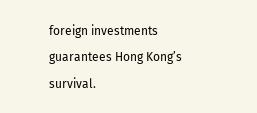foreign investments guarantees Hong Kong’s survival.